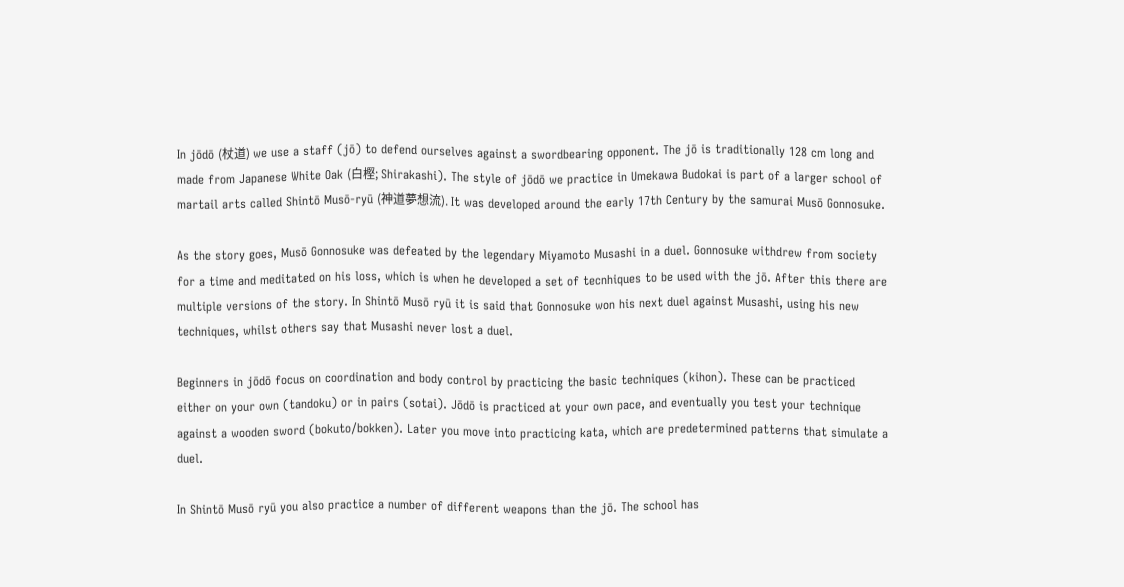In jōdō (杖道) we use a staff (jō) to defend ourselves against a swordbearing opponent. The jō is traditionally 128 cm long and made from Japanese White Oak (白樫; Shirakashi). The style of jōdō we practice in Umekawa Budokai is part of a larger school of martail arts called Shintō Musō-ryū (神道夢想流). It was developed around the early 17th Century by the samurai Musō Gonnosuke.

As the story goes, Musō Gonnosuke was defeated by the legendary Miyamoto Musashi in a duel. Gonnosuke withdrew from society for a time and meditated on his loss, which is when he developed a set of tecnhiques to be used with the jō. After this there are multiple versions of the story. In Shintō Musō ryū it is said that Gonnosuke won his next duel against Musashi, using his new techniques, whilst others say that Musashi never lost a duel.

Beginners in jōdō focus on coordination and body control by practicing the basic techniques (kihon). These can be practiced either on your own (tandoku) or in pairs (sotai). Jōdō is practiced at your own pace, and eventually you test your technique against a wooden sword (bokuto/bokken). Later you move into practicing kata, which are predetermined patterns that simulate a duel.

In Shintō Musō ryū you also practice a number of different weapons than the jō. The school has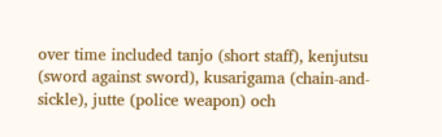over time included tanjo (short staff), kenjutsu (sword against sword), kusarigama (chain-and-sickle), jutte (police weapon) och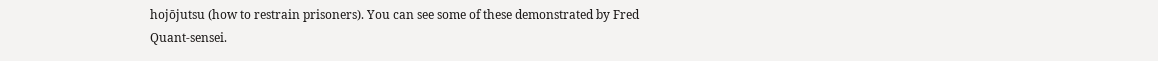hojōjutsu (how to restrain prisoners). You can see some of these demonstrated by Fred Quant-sensei.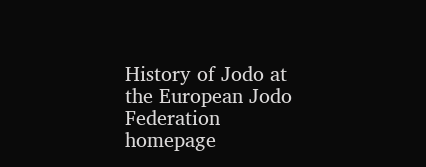History of Jodo at the European Jodo Federation homepage